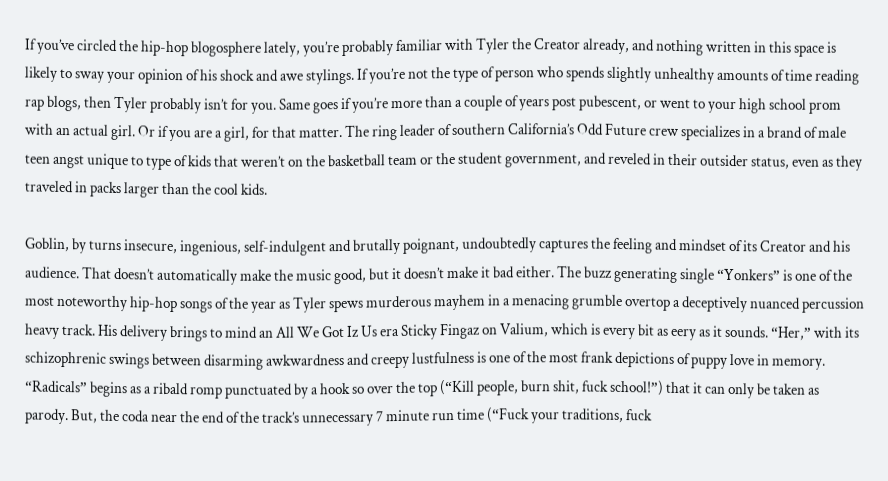If you’ve circled the hip-hop blogosphere lately, you’re probably familiar with Tyler the Creator already, and nothing written in this space is likely to sway your opinion of his shock and awe stylings. If you’re not the type of person who spends slightly unhealthy amounts of time reading rap blogs, then Tyler probably isn’t for you. Same goes if you’re more than a couple of years post pubescent, or went to your high school prom with an actual girl. Or if you are a girl, for that matter. The ring leader of southern California’s Odd Future crew specializes in a brand of male teen angst unique to type of kids that weren’t on the basketball team or the student government, and reveled in their outsider status, even as they traveled in packs larger than the cool kids.

Goblin, by turns insecure, ingenious, self-indulgent and brutally poignant, undoubtedly captures the feeling and mindset of its Creator and his audience. That doesn’t automatically make the music good, but it doesn’t make it bad either. The buzz generating single “Yonkers” is one of the most noteworthy hip-hop songs of the year as Tyler spews murderous mayhem in a menacing grumble overtop a deceptively nuanced percussion heavy track. His delivery brings to mind an All We Got Iz Us era Sticky Fingaz on Valium, which is every bit as eery as it sounds. “Her,” with its schizophrenic swings between disarming awkwardness and creepy lustfulness is one of the most frank depictions of puppy love in memory. “Radicals” begins as a ribald romp punctuated by a hook so over the top (“Kill people, burn shit, fuck school!”) that it can only be taken as parody. But, the coda near the end of the track’s unnecessary 7 minute run time (“Fuck your traditions, fuck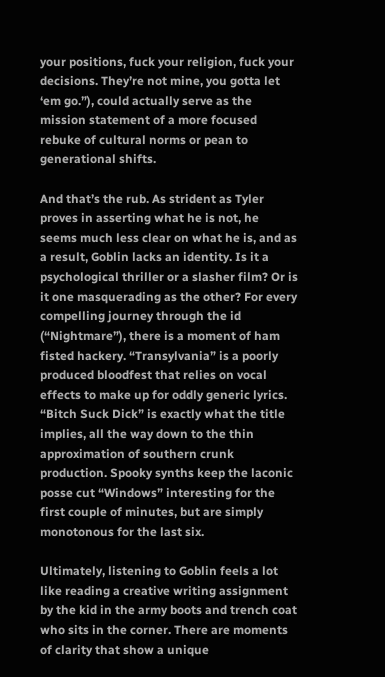your positions, fuck your religion, fuck your decisions. They’re not mine, you gotta let ‘em go.”), could actually serve as the mission statement of a more focused rebuke of cultural norms or pean to generational shifts.

And that’s the rub. As strident as Tyler proves in asserting what he is not, he seems much less clear on what he is, and as a result, Goblin lacks an identity. Is it a psychological thriller or a slasher film? Or is it one masquerading as the other? For every compelling journey through the id (“Nightmare”), there is a moment of ham fisted hackery. “Transylvania” is a poorly produced bloodfest that relies on vocal effects to make up for oddly generic lyrics. “Bitch Suck Dick” is exactly what the title implies, all the way down to the thin approximation of southern crunk production. Spooky synths keep the laconic posse cut “Windows” interesting for the first couple of minutes, but are simply monotonous for the last six.

Ultimately, listening to Goblin feels a lot like reading a creative writing assignment by the kid in the army boots and trench coat who sits in the corner. There are moments of clarity that show a unique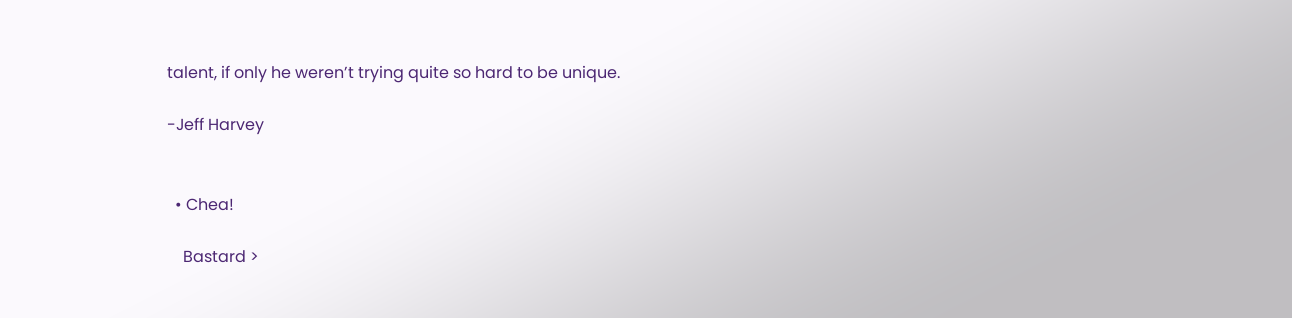talent, if only he weren’t trying quite so hard to be unique.

-Jeff Harvey


  • Chea!

    Bastard >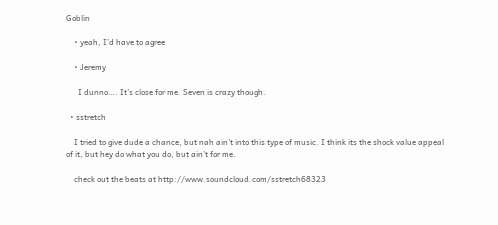Goblin

    • yeah, I’d have to agree

    • Jeremy

      I dunno…. It’s close for me. Seven is crazy though.

  • sstretch

    I tried to give dude a chance, but nah ain’t into this type of music. I think its the shock value appeal of it, but hey do what you do, but ain’t for me.

    check out the beats at http://www.soundcloud.com/sstretch68323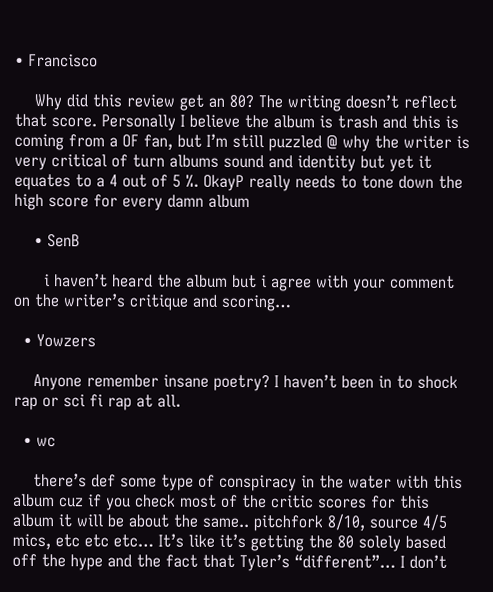• Francisco

    Why did this review get an 80? The writing doesn’t reflect that score. Personally I believe the album is trash and this is coming from a OF fan, but I’m still puzzled @ why the writer is very critical of turn albums sound and identity but yet it equates to a 4 out of 5 %. OkayP really needs to tone down the high score for every damn album

    • SenB

      i haven’t heard the album but i agree with your comment on the writer’s critique and scoring…

  • Yowzers

    Anyone remember insane poetry? I haven’t been in to shock rap or sci fi rap at all.

  • wc

    there’s def some type of conspiracy in the water with this album cuz if you check most of the critic scores for this album it will be about the same.. pitchfork 8/10, source 4/5 mics, etc etc etc… It’s like it’s getting the 80 solely based off the hype and the fact that Tyler’s “different”… I don’t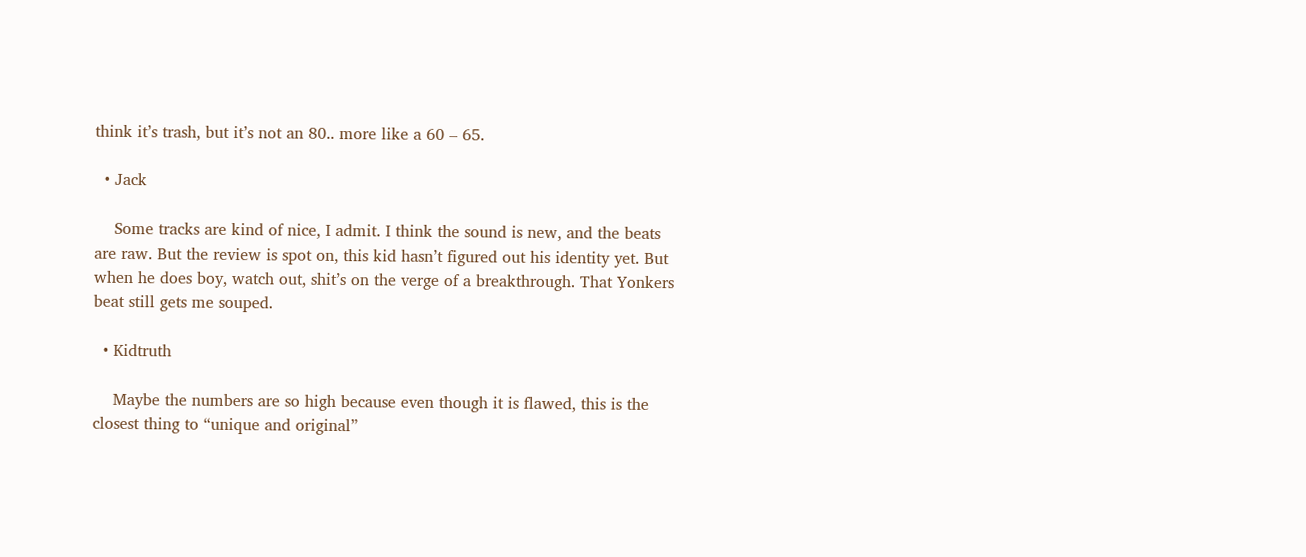think it’s trash, but it’s not an 80.. more like a 60 – 65.

  • Jack

    Some tracks are kind of nice, I admit. I think the sound is new, and the beats are raw. But the review is spot on, this kid hasn’t figured out his identity yet. But when he does boy, watch out, shit’s on the verge of a breakthrough. That Yonkers beat still gets me souped.

  • Kidtruth

    Maybe the numbers are so high because even though it is flawed, this is the closest thing to “unique and original”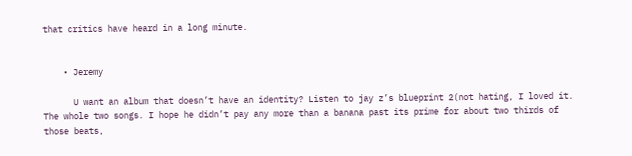that critics have heard in a long minute.


    • Jeremy

      U want an album that doesn’t have an identity? Listen to jay z’s blueprint 2(not hating, I loved it. The whole two songs. I hope he didn’t pay any more than a banana past its prime for about two thirds of those beats,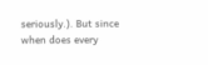seriously.). But since when does every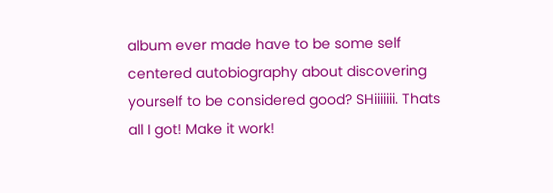album ever made have to be some self centered autobiography about discovering yourself to be considered good? SHiiiiiii. Thats all I got! Make it work!